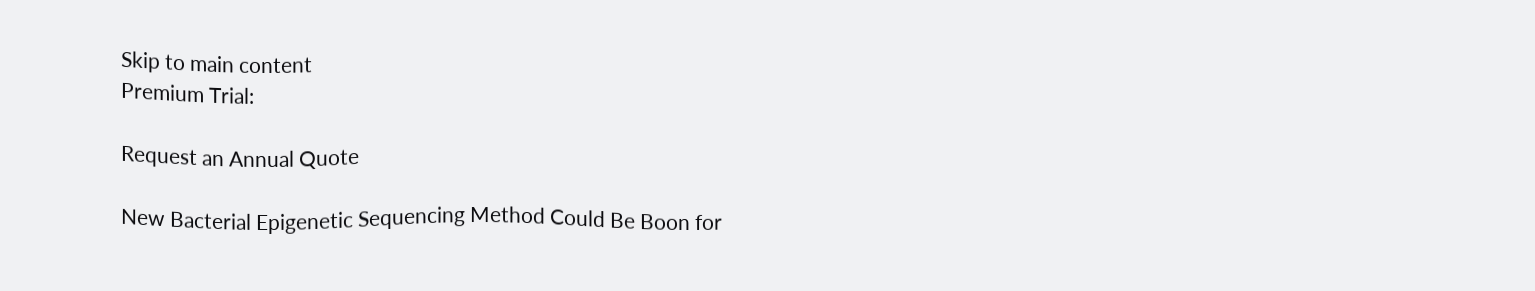Skip to main content
Premium Trial:

Request an Annual Quote

New Bacterial Epigenetic Sequencing Method Could Be Boon for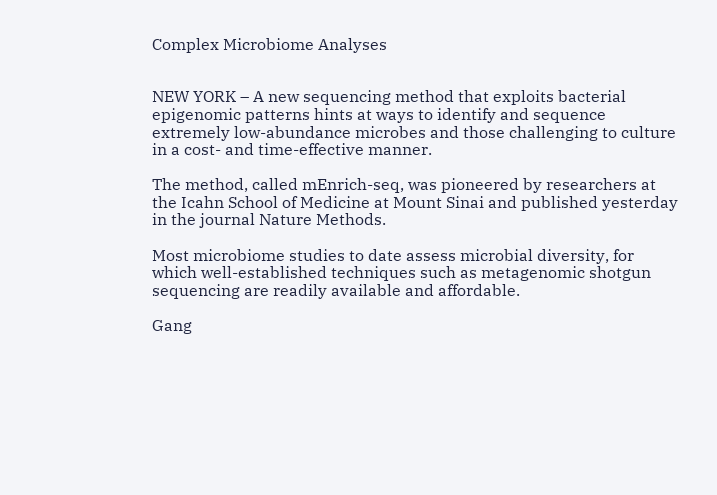Complex Microbiome Analyses


NEW YORK – A new sequencing method that exploits bacterial epigenomic patterns hints at ways to identify and sequence extremely low-abundance microbes and those challenging to culture in a cost- and time-effective manner.

The method, called mEnrich-seq, was pioneered by researchers at the Icahn School of Medicine at Mount Sinai and published yesterday in the journal Nature Methods.

Most microbiome studies to date assess microbial diversity, for which well-established techniques such as metagenomic shotgun sequencing are readily available and affordable.

Gang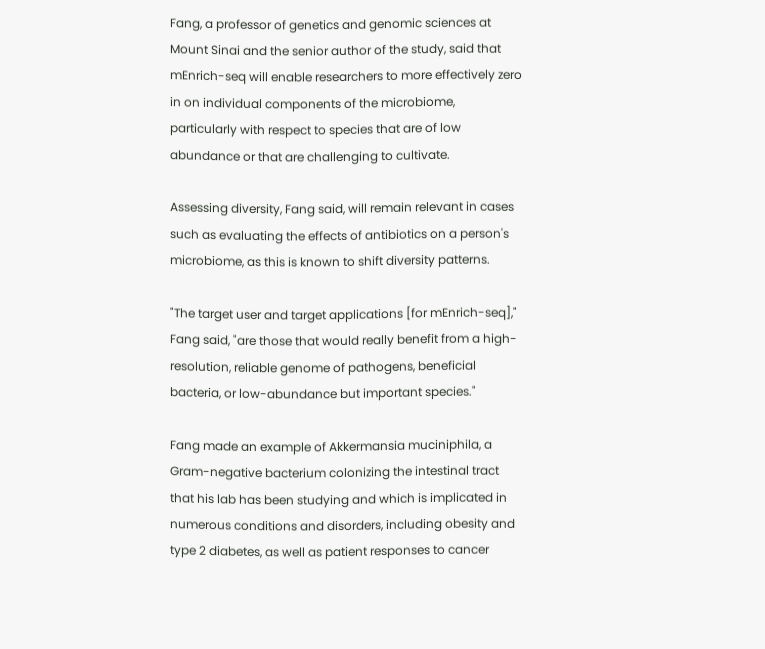Fang, a professor of genetics and genomic sciences at Mount Sinai and the senior author of the study, said that mEnrich-seq will enable researchers to more effectively zero in on individual components of the microbiome, particularly with respect to species that are of low abundance or that are challenging to cultivate.

Assessing diversity, Fang said, will remain relevant in cases such as evaluating the effects of antibiotics on a person's microbiome, as this is known to shift diversity patterns.

"The target user and target applications [for mEnrich-seq]," Fang said, "are those that would really benefit from a high-resolution, reliable genome of pathogens, beneficial bacteria, or low-abundance but important species."

Fang made an example of Akkermansia muciniphila, a Gram-negative bacterium colonizing the intestinal tract that his lab has been studying and which is implicated in numerous conditions and disorders, including obesity and type 2 diabetes, as well as patient responses to cancer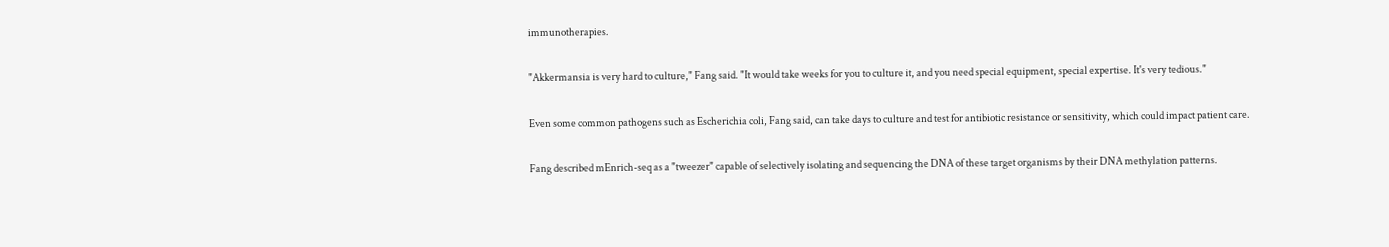immunotherapies.

"Akkermansia is very hard to culture," Fang said. "It would take weeks for you to culture it, and you need special equipment, special expertise. It's very tedious."

Even some common pathogens such as Escherichia coli, Fang said, can take days to culture and test for antibiotic resistance or sensitivity, which could impact patient care.

Fang described mEnrich-seq as a "tweezer" capable of selectively isolating and sequencing the DNA of these target organisms by their DNA methylation patterns.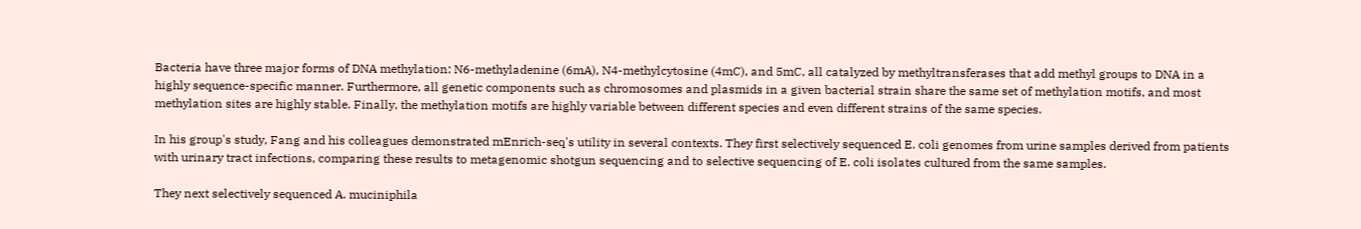Bacteria have three major forms of DNA methylation: N6-methyladenine (6mA), N4-methylcytosine (4mC), and 5mC, all catalyzed by methyltransferases that add methyl groups to DNA in a highly sequence-specific manner. Furthermore, all genetic components such as chromosomes and plasmids in a given bacterial strain share the same set of methylation motifs, and most methylation sites are highly stable. Finally, the methylation motifs are highly variable between different species and even different strains of the same species.

In his group's study, Fang and his colleagues demonstrated mEnrich-seq's utility in several contexts. They first selectively sequenced E. coli genomes from urine samples derived from patients with urinary tract infections, comparing these results to metagenomic shotgun sequencing and to selective sequencing of E. coli isolates cultured from the same samples.

They next selectively sequenced A. muciniphila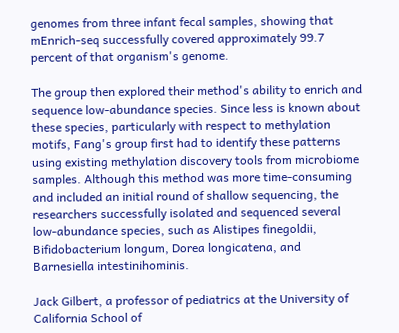genomes from three infant fecal samples, showing that mEnrich-seq successfully covered approximately 99.7 percent of that organism's genome.

The group then explored their method's ability to enrich and sequence low-abundance species. Since less is known about these species, particularly with respect to methylation motifs, Fang's group first had to identify these patterns using existing methylation discovery tools from microbiome samples. Although this method was more time-consuming and included an initial round of shallow sequencing, the researchers successfully isolated and sequenced several low-abundance species, such as Alistipes finegoldii, Bifidobacterium longum, Dorea longicatena, and Barnesiella intestinihominis.

Jack Gilbert, a professor of pediatrics at the University of California School of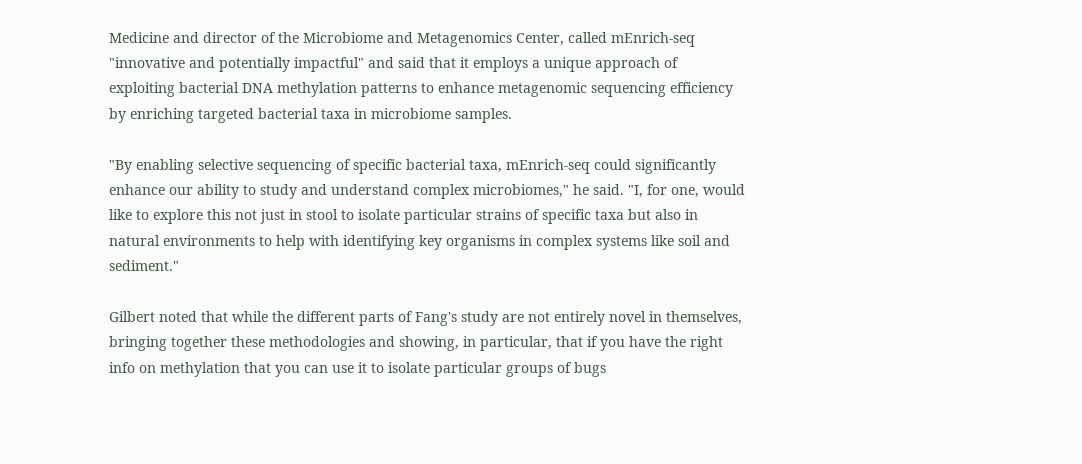Medicine and director of the Microbiome and Metagenomics Center, called mEnrich-seq "innovative and potentially impactful" and said that it employs a unique approach of exploiting bacterial DNA methylation patterns to enhance metagenomic sequencing efficiency by enriching targeted bacterial taxa in microbiome samples.

"By enabling selective sequencing of specific bacterial taxa, mEnrich-seq could significantly enhance our ability to study and understand complex microbiomes," he said. "I, for one, would like to explore this not just in stool to isolate particular strains of specific taxa but also in natural environments to help with identifying key organisms in complex systems like soil and sediment."

Gilbert noted that while the different parts of Fang's study are not entirely novel in themselves, bringing together these methodologies and showing, in particular, that if you have the right info on methylation that you can use it to isolate particular groups of bugs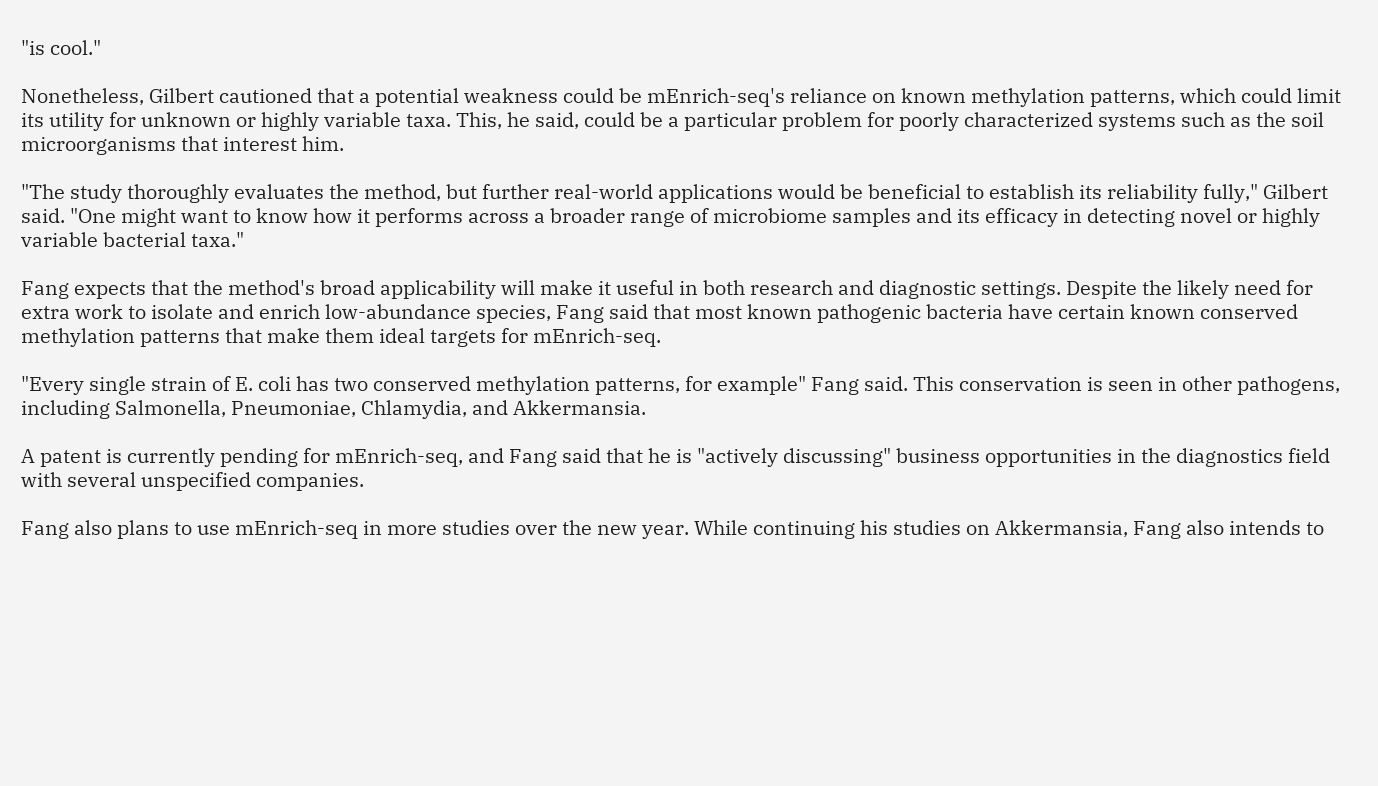"is cool."

Nonetheless, Gilbert cautioned that a potential weakness could be mEnrich-seq's reliance on known methylation patterns, which could limit its utility for unknown or highly variable taxa. This, he said, could be a particular problem for poorly characterized systems such as the soil microorganisms that interest him.

"The study thoroughly evaluates the method, but further real-world applications would be beneficial to establish its reliability fully," Gilbert said. "One might want to know how it performs across a broader range of microbiome samples and its efficacy in detecting novel or highly variable bacterial taxa."

Fang expects that the method's broad applicability will make it useful in both research and diagnostic settings. Despite the likely need for extra work to isolate and enrich low-abundance species, Fang said that most known pathogenic bacteria have certain known conserved methylation patterns that make them ideal targets for mEnrich-seq.

"Every single strain of E. coli has two conserved methylation patterns, for example" Fang said. This conservation is seen in other pathogens, including Salmonella, Pneumoniae, Chlamydia, and Akkermansia.

A patent is currently pending for mEnrich-seq, and Fang said that he is "actively discussing" business opportunities in the diagnostics field with several unspecified companies.

Fang also plans to use mEnrich-seq in more studies over the new year. While continuing his studies on Akkermansia, Fang also intends to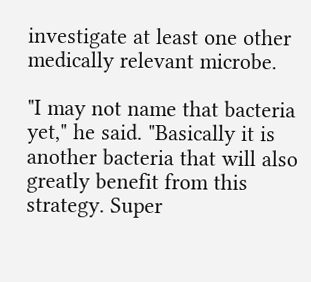investigate at least one other medically relevant microbe.

"I may not name that bacteria yet," he said. "Basically it is another bacteria that will also greatly benefit from this strategy. Super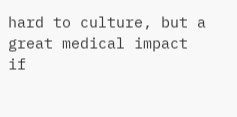hard to culture, but a great medical impact if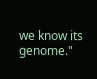we know its genome."